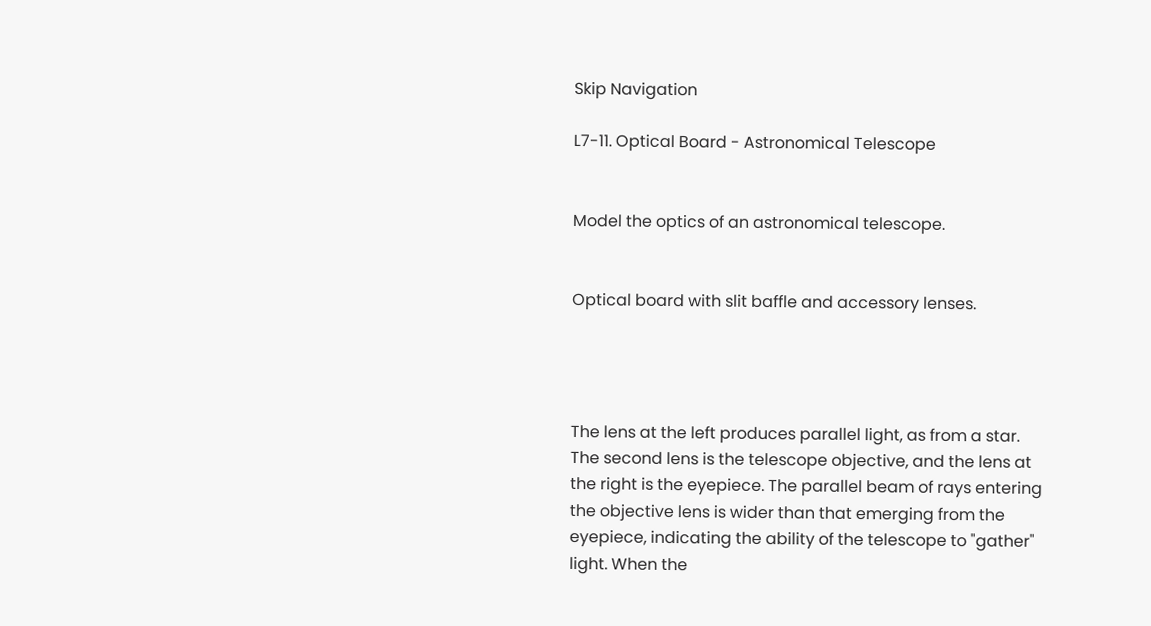Skip Navigation

L7-11. Optical Board - Astronomical Telescope


Model the optics of an astronomical telescope.


Optical board with slit baffle and accessory lenses.




The lens at the left produces parallel light, as from a star. The second lens is the telescope objective, and the lens at the right is the eyepiece. The parallel beam of rays entering the objective lens is wider than that emerging from the eyepiece, indicating the ability of the telescope to "gather" light. When the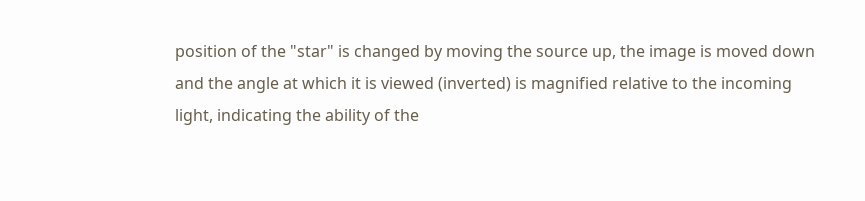position of the "star" is changed by moving the source up, the image is moved down and the angle at which it is viewed (inverted) is magnified relative to the incoming light, indicating the ability of the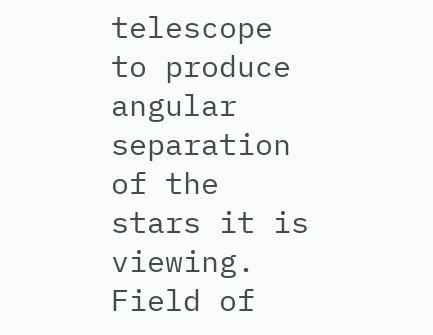telescope to produce angular separation of the stars it is viewing. Field of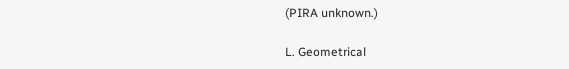(PIRA unknown.)

L. Geometrical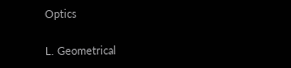Optics

L. Geometrical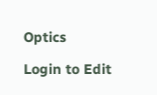Optics

Login to Edit